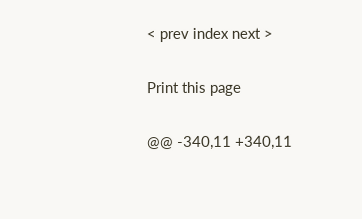< prev index next >


Print this page


@@ -340,11 +340,11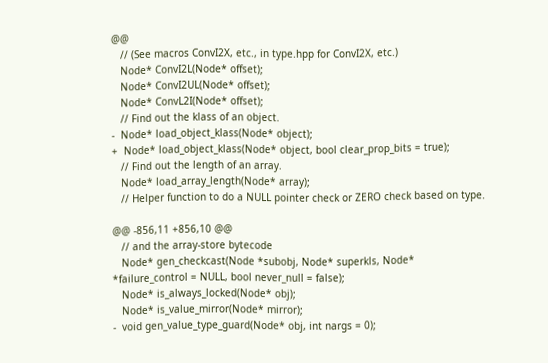@@
   // (See macros ConvI2X, etc., in type.hpp for ConvI2X, etc.)
   Node* ConvI2L(Node* offset);
   Node* ConvI2UL(Node* offset);
   Node* ConvL2I(Node* offset);
   // Find out the klass of an object.
-  Node* load_object_klass(Node* object);
+  Node* load_object_klass(Node* object, bool clear_prop_bits = true);
   // Find out the length of an array.
   Node* load_array_length(Node* array);
   // Helper function to do a NULL pointer check or ZERO check based on type.

@@ -856,11 +856,10 @@
   // and the array-store bytecode
   Node* gen_checkcast(Node *subobj, Node* superkls, Node* *failure_control = NULL, bool never_null = false);
   Node* is_always_locked(Node* obj);
   Node* is_value_mirror(Node* mirror);
-  void gen_value_type_guard(Node* obj, int nargs = 0);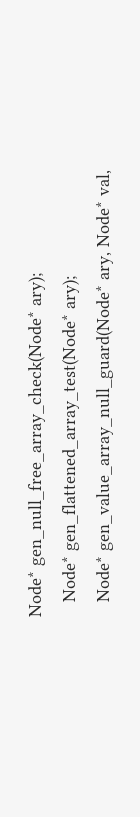Node* gen_null_free_array_check(Node* ary);
   Node* gen_flattened_array_test(Node* ary);
   Node* gen_value_array_null_guard(Node* ary, Node* val,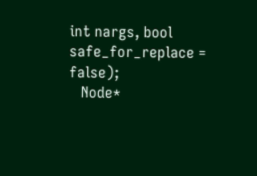int nargs, bool safe_for_replace = false);
   Node*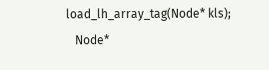load_lh_array_tag(Node* kls);
   Node*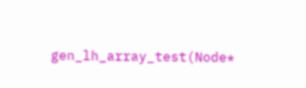gen_lh_array_test(Node*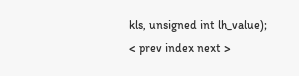kls, unsigned int lh_value);
< prev index next >